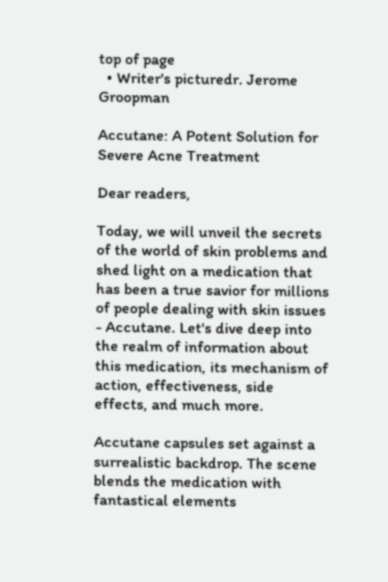top of page
  • Writer's picturedr. Jerome Groopman

Accutane: A Potent Solution for Severe Acne Treatment

Dear readers,

Today, we will unveil the secrets of the world of skin problems and shed light on a medication that has been a true savior for millions of people dealing with skin issues - Accutane. Let's dive deep into the realm of information about this medication, its mechanism of action, effectiveness, side effects, and much more.

Accutane capsules set against a surrealistic backdrop. The scene blends the medication with fantastical elements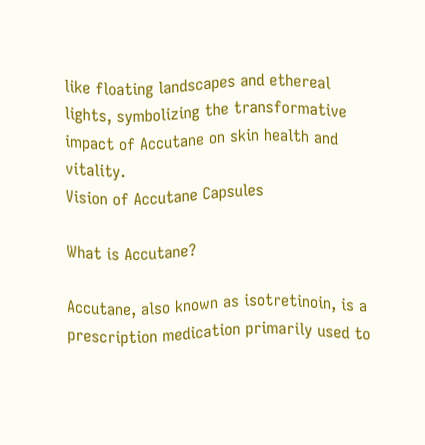like floating landscapes and ethereal lights, symbolizing the transformative impact of Accutane on skin health and vitality.
Vision of Accutane Capsules

What is Accutane?

Accutane, also known as isotretinoin, is a prescription medication primarily used to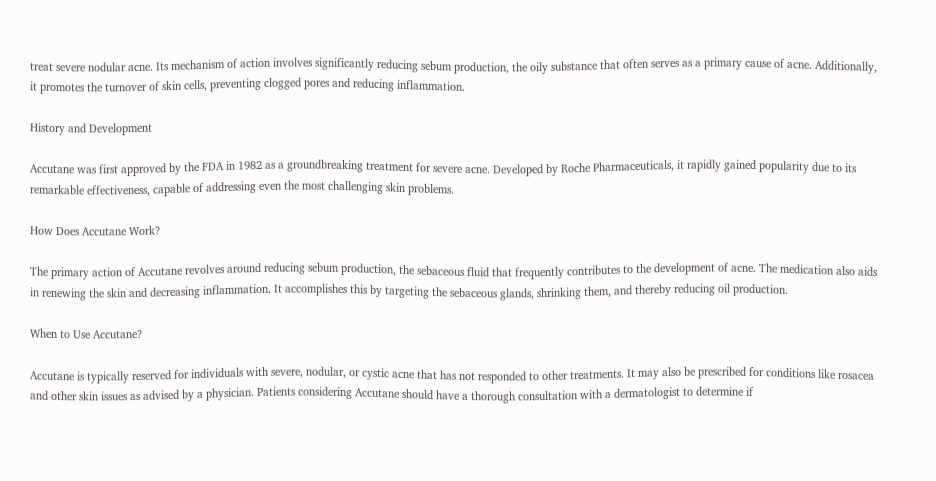treat severe nodular acne. Its mechanism of action involves significantly reducing sebum production, the oily substance that often serves as a primary cause of acne. Additionally, it promotes the turnover of skin cells, preventing clogged pores and reducing inflammation.

History and Development

Accutane was first approved by the FDA in 1982 as a groundbreaking treatment for severe acne. Developed by Roche Pharmaceuticals, it rapidly gained popularity due to its remarkable effectiveness, capable of addressing even the most challenging skin problems.

How Does Accutane Work?

The primary action of Accutane revolves around reducing sebum production, the sebaceous fluid that frequently contributes to the development of acne. The medication also aids in renewing the skin and decreasing inflammation. It accomplishes this by targeting the sebaceous glands, shrinking them, and thereby reducing oil production.

When to Use Accutane?

Accutane is typically reserved for individuals with severe, nodular, or cystic acne that has not responded to other treatments. It may also be prescribed for conditions like rosacea and other skin issues as advised by a physician. Patients considering Accutane should have a thorough consultation with a dermatologist to determine if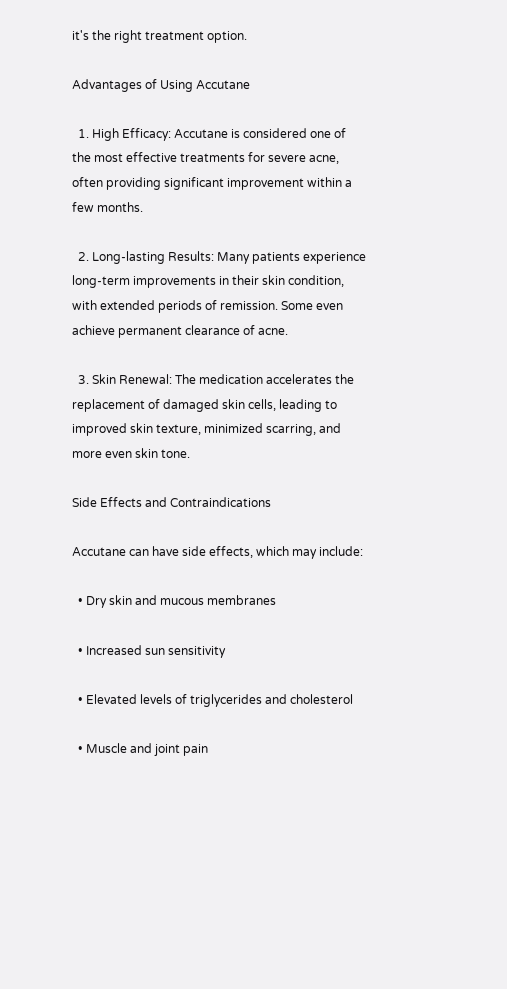it's the right treatment option.

Advantages of Using Accutane

  1. High Efficacy: Accutane is considered one of the most effective treatments for severe acne, often providing significant improvement within a few months.

  2. Long-lasting Results: Many patients experience long-term improvements in their skin condition, with extended periods of remission. Some even achieve permanent clearance of acne.

  3. Skin Renewal: The medication accelerates the replacement of damaged skin cells, leading to improved skin texture, minimized scarring, and more even skin tone.

Side Effects and Contraindications

Accutane can have side effects, which may include:

  • Dry skin and mucous membranes

  • Increased sun sensitivity

  • Elevated levels of triglycerides and cholesterol

  • Muscle and joint pain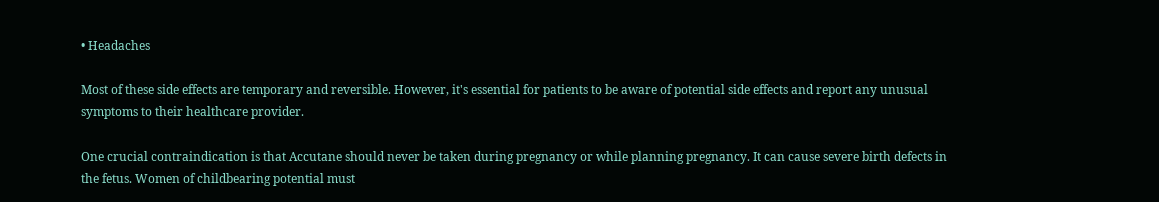• Headaches

Most of these side effects are temporary and reversible. However, it's essential for patients to be aware of potential side effects and report any unusual symptoms to their healthcare provider.

One crucial contraindication is that Accutane should never be taken during pregnancy or while planning pregnancy. It can cause severe birth defects in the fetus. Women of childbearing potential must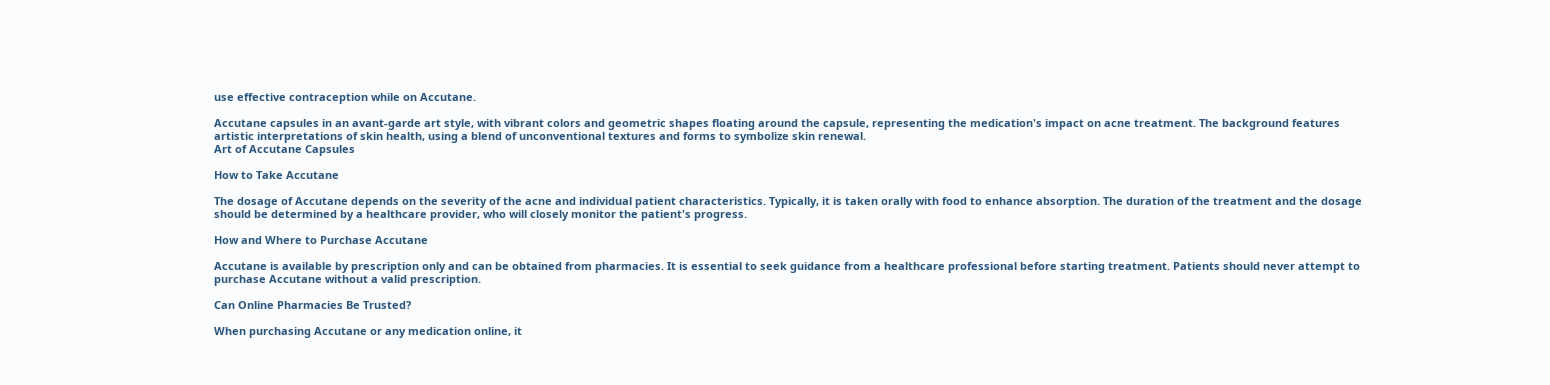use effective contraception while on Accutane.

Accutane capsules in an avant-garde art style, with vibrant colors and geometric shapes floating around the capsule, representing the medication's impact on acne treatment. The background features artistic interpretations of skin health, using a blend of unconventional textures and forms to symbolize skin renewal.
Art of Accutane Capsules

How to Take Accutane

The dosage of Accutane depends on the severity of the acne and individual patient characteristics. Typically, it is taken orally with food to enhance absorption. The duration of the treatment and the dosage should be determined by a healthcare provider, who will closely monitor the patient's progress.

How and Where to Purchase Accutane

Accutane is available by prescription only and can be obtained from pharmacies. It is essential to seek guidance from a healthcare professional before starting treatment. Patients should never attempt to purchase Accutane without a valid prescription.

Can Online Pharmacies Be Trusted?

When purchasing Accutane or any medication online, it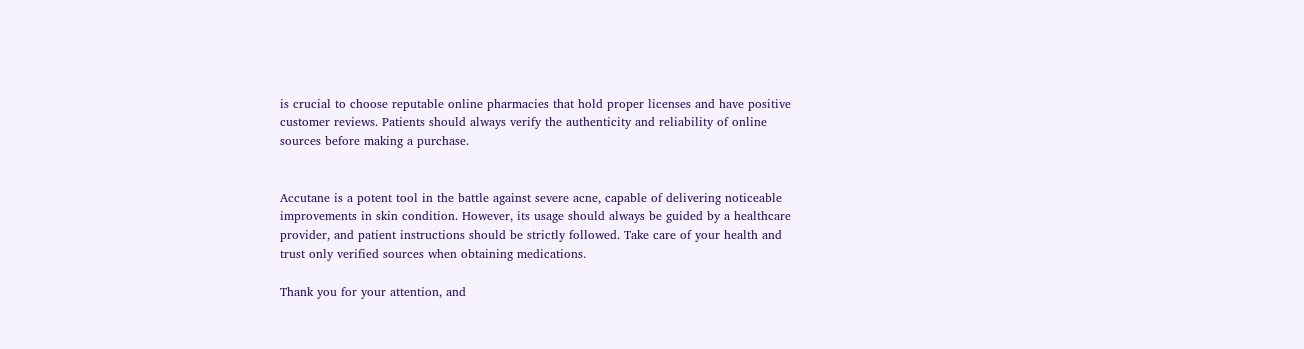is crucial to choose reputable online pharmacies that hold proper licenses and have positive customer reviews. Patients should always verify the authenticity and reliability of online sources before making a purchase.


Accutane is a potent tool in the battle against severe acne, capable of delivering noticeable improvements in skin condition. However, its usage should always be guided by a healthcare provider, and patient instructions should be strictly followed. Take care of your health and trust only verified sources when obtaining medications.

Thank you for your attention, and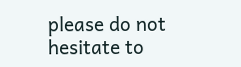please do not hesitate to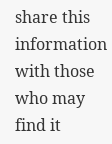share this information with those who may find it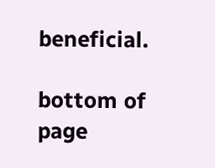beneficial.

bottom of page